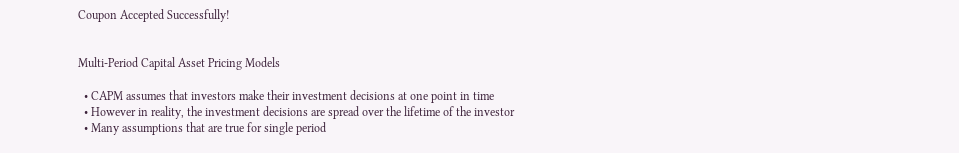Coupon Accepted Successfully!


Multi-Period Capital Asset Pricing Models

  • CAPM assumes that investors make their investment decisions at one point in time
  • However in reality, the investment decisions are spread over the lifetime of the investor
  • Many assumptions that are true for single period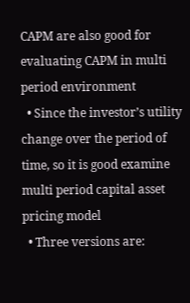CAPM are also good for evaluating CAPM in multi period environment
  • Since the investor’s utility change over the period of time, so it is good examine multi period capital asset pricing model
  • Three versions are: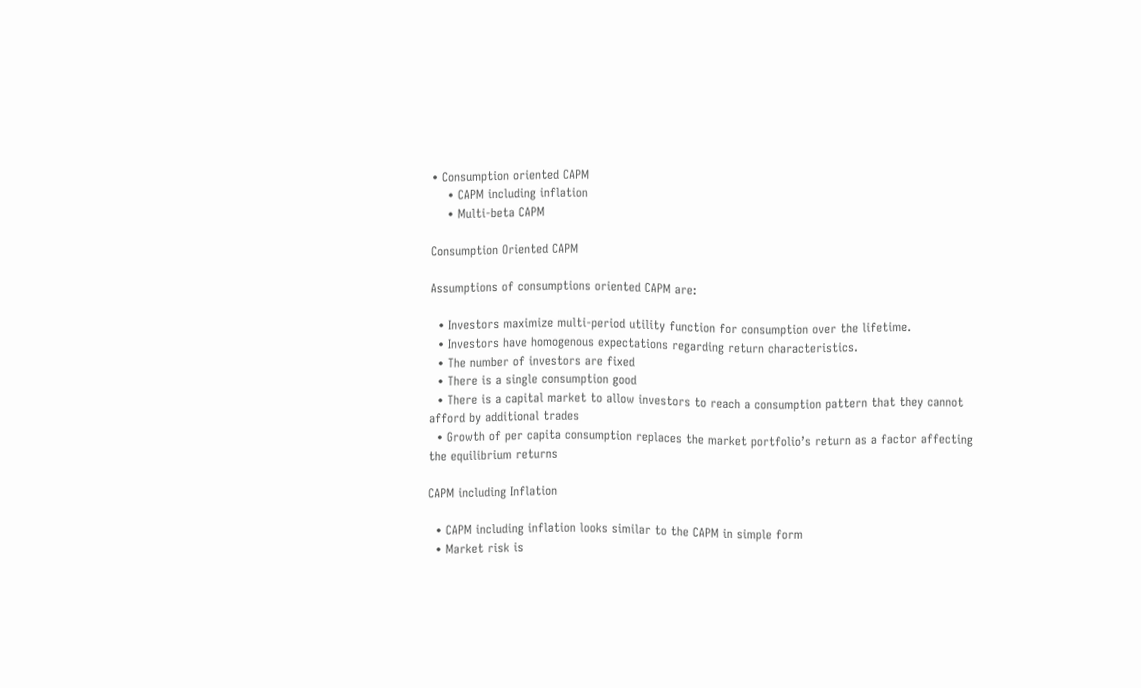• Consumption oriented CAPM
    • CAPM including inflation
    • Multi-beta CAPM

Consumption Oriented CAPM

Assumptions of consumptions oriented CAPM are:

  • Investors maximize multi-period utility function for consumption over the lifetime.
  • Investors have homogenous expectations regarding return characteristics.
  • The number of investors are fixed
  • There is a single consumption good
  • There is a capital market to allow investors to reach a consumption pattern that they cannot afford by additional trades
  • Growth of per capita consumption replaces the market portfolio’s return as a factor affecting the equilibrium returns

CAPM including Inflation

  • CAPM including inflation looks similar to the CAPM in simple form
  • Market risk is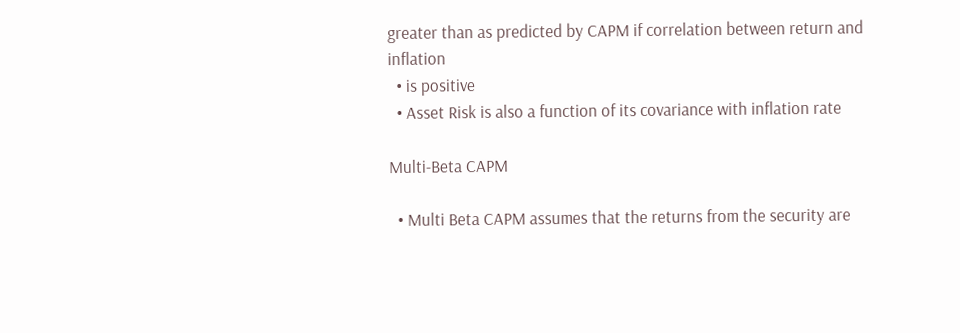greater than as predicted by CAPM if correlation between return and inflation
  • is positive
  • Asset Risk is also a function of its covariance with inflation rate

Multi-Beta CAPM

  • Multi Beta CAPM assumes that the returns from the security are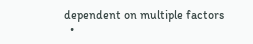dependent on multiple factors
  •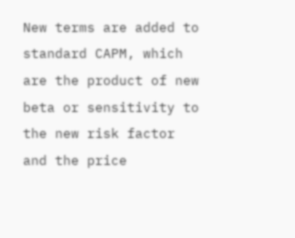New terms are added to standard CAPM, which are the product of new beta or sensitivity to the new risk factor and the price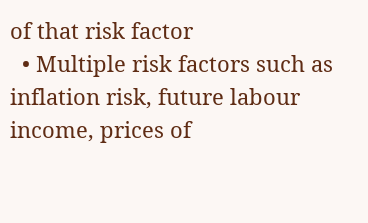of that risk factor
  • Multiple risk factors such as inflation risk, future labour income, prices of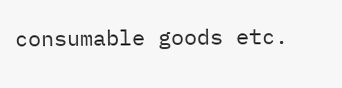consumable goods etc.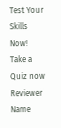Test Your Skills Now!
Take a Quiz now
Reviewer Name